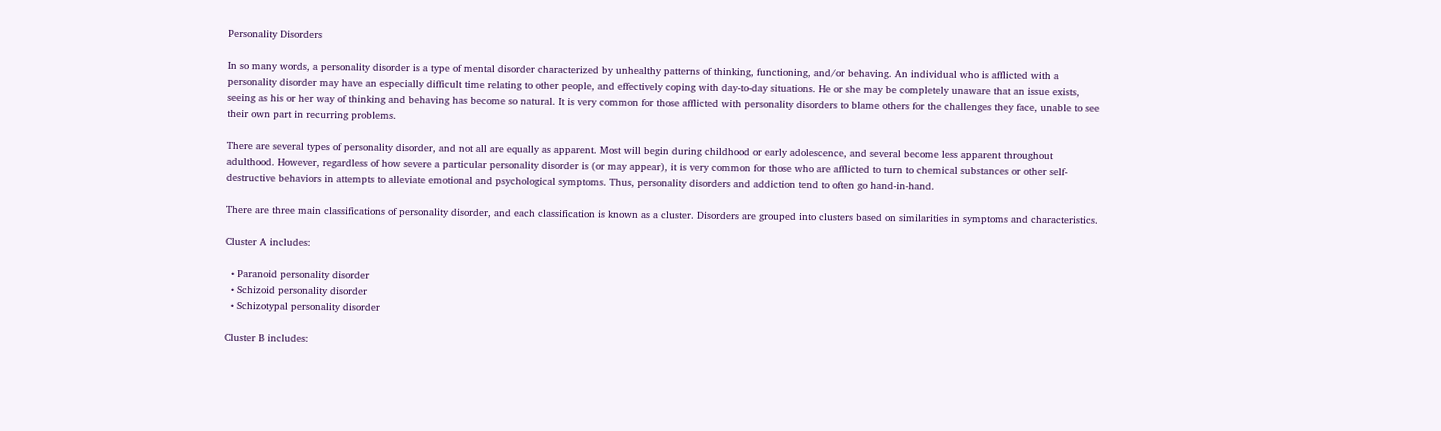Personality Disorders

In so many words, a personality disorder is a type of mental disorder characterized by unhealthy patterns of thinking, functioning, and/or behaving. An individual who is afflicted with a personality disorder may have an especially difficult time relating to other people, and effectively coping with day-to-day situations. He or she may be completely unaware that an issue exists, seeing as his or her way of thinking and behaving has become so natural. It is very common for those afflicted with personality disorders to blame others for the challenges they face, unable to see their own part in recurring problems.

There are several types of personality disorder, and not all are equally as apparent. Most will begin during childhood or early adolescence, and several become less apparent throughout adulthood. However, regardless of how severe a particular personality disorder is (or may appear), it is very common for those who are afflicted to turn to chemical substances or other self-destructive behaviors in attempts to alleviate emotional and psychological symptoms. Thus, personality disorders and addiction tend to often go hand-in-hand.

There are three main classifications of personality disorder, and each classification is known as a cluster. Disorders are grouped into clusters based on similarities in symptoms and characteristics.

Cluster A includes:

  • Paranoid personality disorder
  • Schizoid personality disorder
  • Schizotypal personality disorder

Cluster B includes: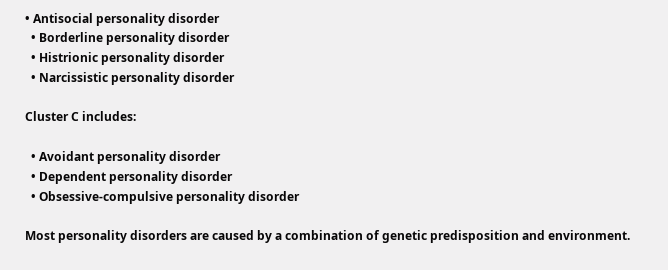• Antisocial personality disorder
  • Borderline personality disorder
  • Histrionic personality disorder
  • Narcissistic personality disorder

Cluster C includes:

  • Avoidant personality disorder
  • Dependent personality disorder
  • Obsessive-compulsive personality disorder

Most personality disorders are caused by a combination of genetic predisposition and environment.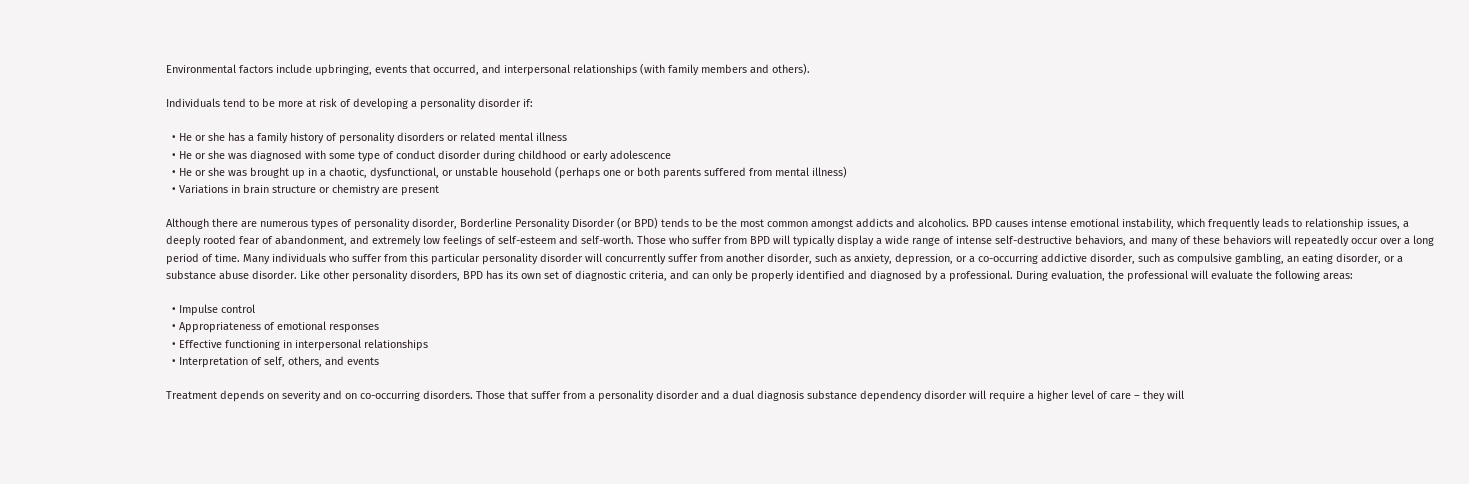Environmental factors include upbringing, events that occurred, and interpersonal relationships (with family members and others).

Individuals tend to be more at risk of developing a personality disorder if:

  • He or she has a family history of personality disorders or related mental illness
  • He or she was diagnosed with some type of conduct disorder during childhood or early adolescence
  • He or she was brought up in a chaotic, dysfunctional, or unstable household (perhaps one or both parents suffered from mental illness)
  • Variations in brain structure or chemistry are present

Although there are numerous types of personality disorder, Borderline Personality Disorder (or BPD) tends to be the most common amongst addicts and alcoholics. BPD causes intense emotional instability, which frequently leads to relationship issues, a deeply rooted fear of abandonment, and extremely low feelings of self-esteem and self-worth. Those who suffer from BPD will typically display a wide range of intense self-destructive behaviors, and many of these behaviors will repeatedly occur over a long period of time. Many individuals who suffer from this particular personality disorder will concurrently suffer from another disorder, such as anxiety, depression, or a co-occurring addictive disorder, such as compulsive gambling, an eating disorder, or a substance abuse disorder. Like other personality disorders, BPD has its own set of diagnostic criteria, and can only be properly identified and diagnosed by a professional. During evaluation, the professional will evaluate the following areas:

  • Impulse control
  • Appropriateness of emotional responses
  • Effective functioning in interpersonal relationships
  • Interpretation of self, others, and events

Treatment depends on severity and on co-occurring disorders. Those that suffer from a personality disorder and a dual diagnosis substance dependency disorder will require a higher level of care – they will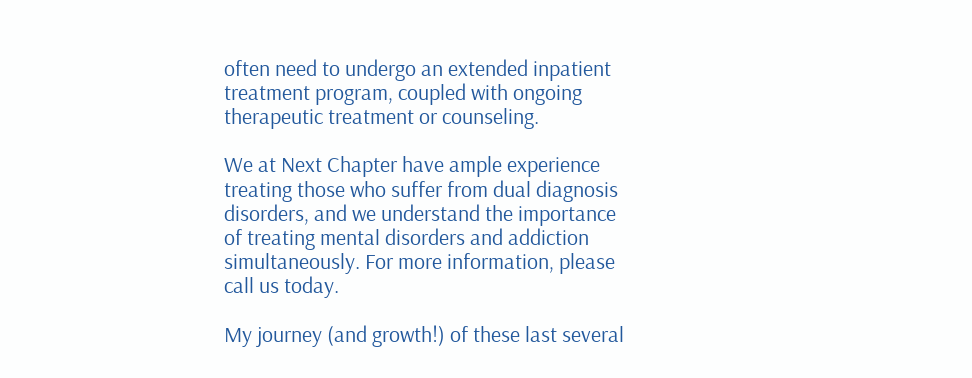often need to undergo an extended inpatient treatment program, coupled with ongoing therapeutic treatment or counseling.

We at Next Chapter have ample experience treating those who suffer from dual diagnosis disorders, and we understand the importance of treating mental disorders and addiction simultaneously. For more information, please call us today.

My journey (and growth!) of these last several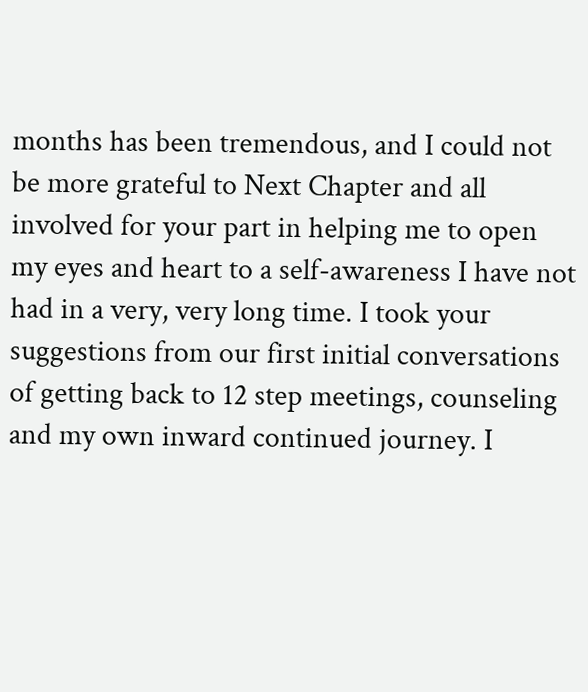months has been tremendous, and I could not be more grateful to Next Chapter and all involved for your part in helping me to open my eyes and heart to a self-awareness I have not had in a very, very long time. I took your suggestions from our first initial conversations of getting back to 12 step meetings, counseling and my own inward continued journey. I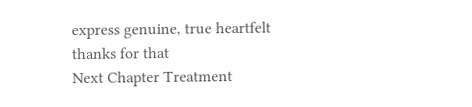express genuine, true heartfelt thanks for that
Next Chapter Treatment